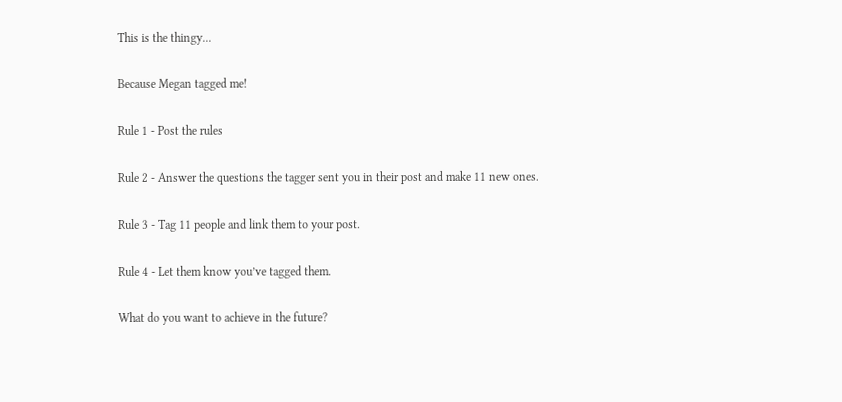This is the thingy...

Because Megan tagged me!

Rule 1 - Post the rules

Rule 2 - Answer the questions the tagger sent you in their post and make 11 new ones.

Rule 3 - Tag 11 people and link them to your post.

Rule 4 - Let them know you’ve tagged them.

What do you want to achieve in the future?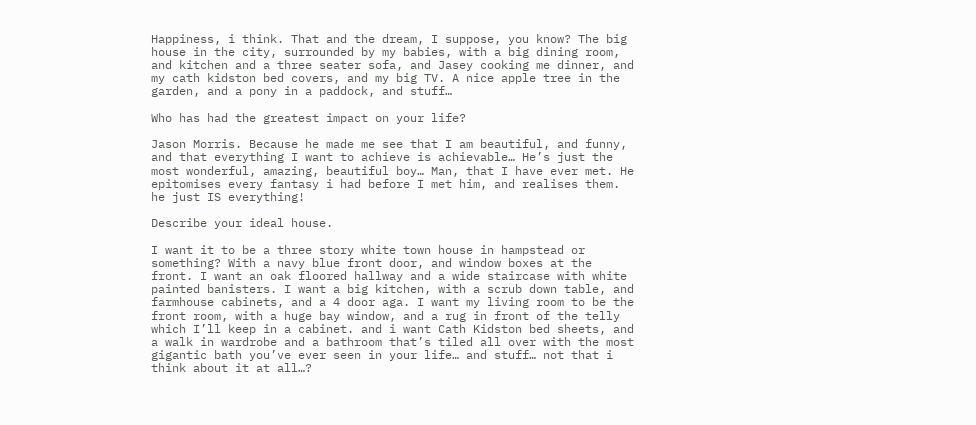Happiness, i think. That and the dream, I suppose, you know? The big house in the city, surrounded by my babies, with a big dining room, and kitchen and a three seater sofa, and Jasey cooking me dinner, and my cath kidston bed covers, and my big TV. A nice apple tree in the garden, and a pony in a paddock, and stuff…

Who has had the greatest impact on your life?

Jason Morris. Because he made me see that I am beautiful, and funny, and that everything I want to achieve is achievable… He’s just the most wonderful, amazing, beautiful boy… Man, that I have ever met. He epitomises every fantasy i had before I met him, and realises them. he just IS everything!

Describe your ideal house.

I want it to be a three story white town house in hampstead or something? With a navy blue front door, and window boxes at the front. I want an oak floored hallway and a wide staircase with white painted banisters. I want a big kitchen, with a scrub down table, and farmhouse cabinets, and a 4 door aga. I want my living room to be the front room, with a huge bay window, and a rug in front of the telly which I’ll keep in a cabinet. and i want Cath Kidston bed sheets, and a walk in wardrobe and a bathroom that’s tiled all over with the most gigantic bath you’ve ever seen in your life… and stuff… not that i think about it at all…?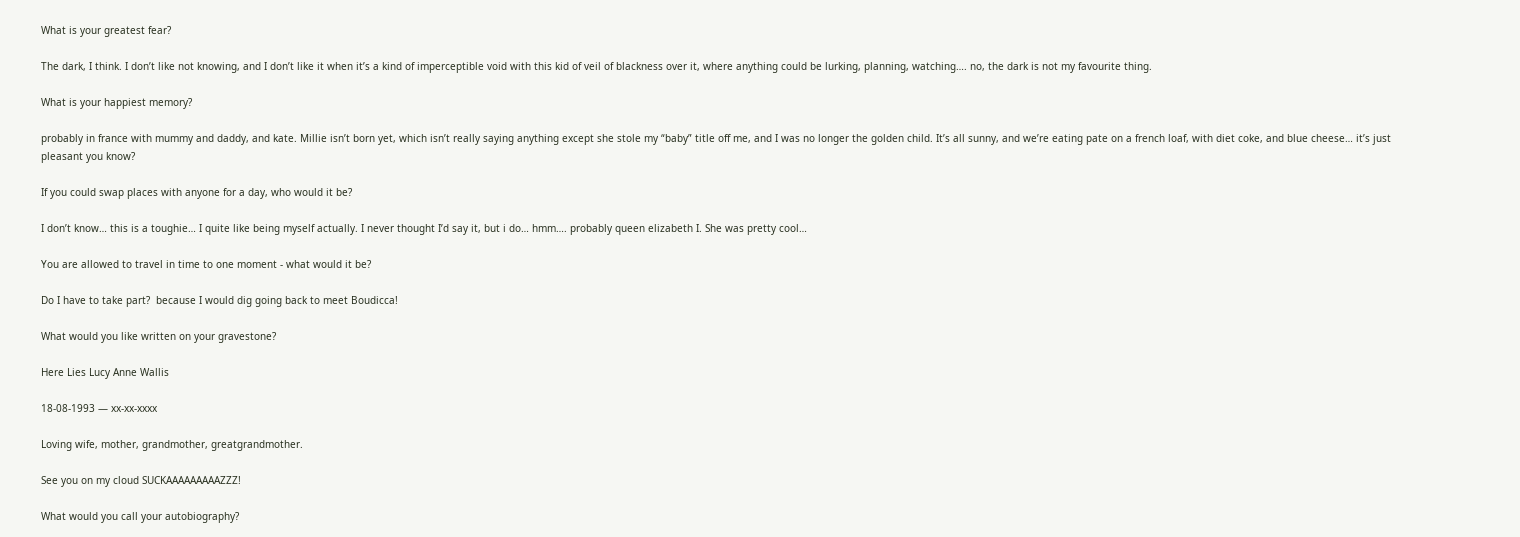What is your greatest fear?

The dark, I think. I don’t like not knowing, and I don’t like it when it’s a kind of imperceptible void with this kid of veil of blackness over it, where anything could be lurking, planning, watching…. no, the dark is not my favourite thing.

What is your happiest memory?

probably in france with mummy and daddy, and kate. Millie isn’t born yet, which isn’t really saying anything except she stole my “baby” title off me, and I was no longer the golden child. It’s all sunny, and we’re eating pate on a french loaf, with diet coke, and blue cheese… it’s just pleasant you know?

If you could swap places with anyone for a day, who would it be?

I don’t know… this is a toughie… I quite like being myself actually. I never thought I’d say it, but i do… hmm…. probably queen elizabeth I. She was pretty cool…

You are allowed to travel in time to one moment - what would it be?

Do I have to take part?  because I would dig going back to meet Boudicca!

What would you like written on your gravestone?

Here Lies Lucy Anne Wallis

18-08-1993 — xx-xx-xxxx

Loving wife, mother, grandmother, greatgrandmother.

See you on my cloud SUCKAAAAAAAAAZZZ!

What would you call your autobiography?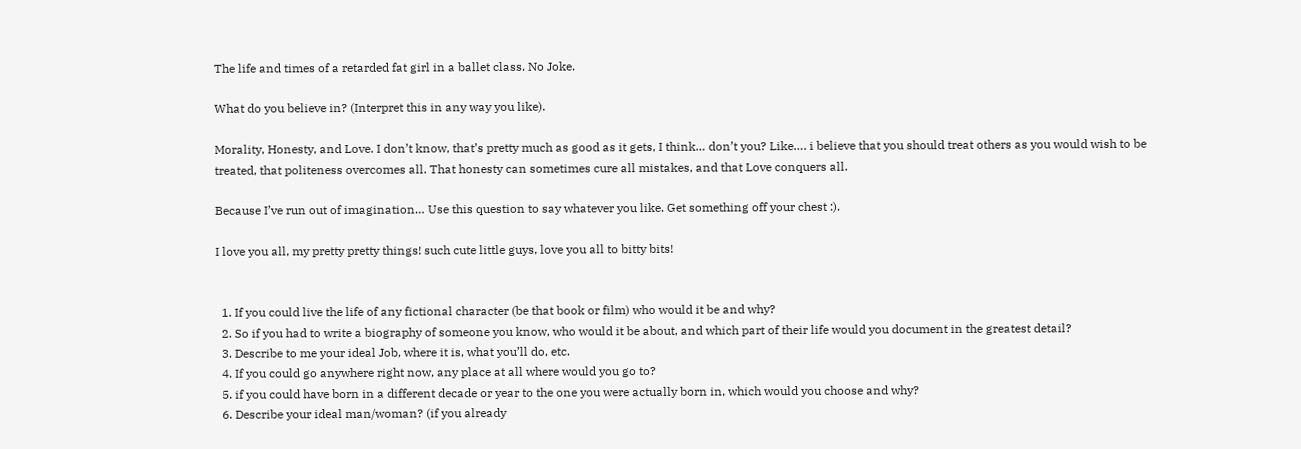The life and times of a retarded fat girl in a ballet class. No Joke.

What do you believe in? (Interpret this in any way you like).

Morality, Honesty, and Love. I don’t know, that’s pretty much as good as it gets, I think… don’t you? Like…. i believe that you should treat others as you would wish to be treated, that politeness overcomes all. That honesty can sometimes cure all mistakes, and that Love conquers all.

Because I’ve run out of imagination… Use this question to say whatever you like. Get something off your chest :).

I love you all, my pretty pretty things! such cute little guys, love you all to bitty bits!


  1. If you could live the life of any fictional character (be that book or film) who would it be and why?
  2. So if you had to write a biography of someone you know, who would it be about, and which part of their life would you document in the greatest detail?
  3. Describe to me your ideal Job, where it is, what you’ll do, etc.
  4. If you could go anywhere right now, any place at all where would you go to?
  5. if you could have born in a different decade or year to the one you were actually born in, which would you choose and why?
  6. Describe your ideal man/woman? (if you already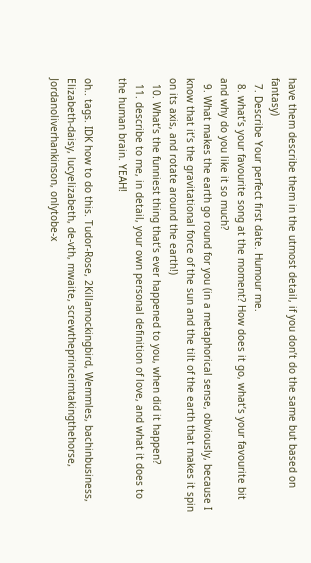have them describe them in the utmost detail, if you don’t do the same but based on fantasy)
  7. Describe Your perfect first date. Humour me.
  8. what’s your favourite song at the moment? How does it go, what’s your favourite bit and why do you like it so much?
  9. What makes the earth go round for you (in a metaphorical sense, obviously, because I know that it’s the gravitational force of the sun and the tilt of the earth that makes it spin on its axis, and rotate around the earth!)
  10. What’s the funniest thing that’s ever happened to you, when did it happen?
  11. describe to me, in detail, your own personal definition of love, and what it does to the human brain. YEAH!

oh.. tags. IDK how to do this. Tudor-Rose, 2Killamockingbird, Wemmles, bachinbusiness, Elizabeth-daisy, lucyelizabeth, de-vth, mwaite, screwtheprinceimtakingthehorse, Jordanoliverhankinson, onlytobe-x